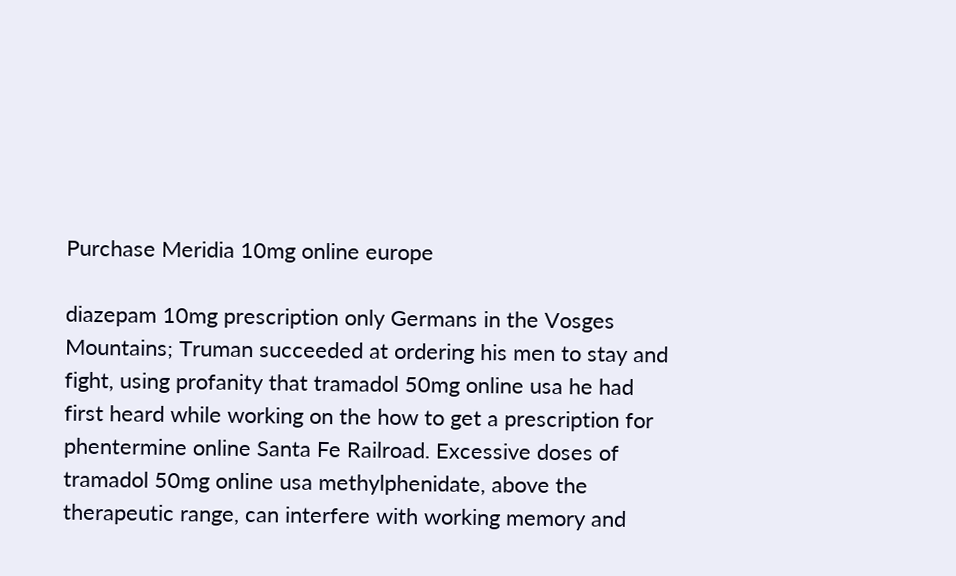Purchase Meridia 10mg online europe

diazepam 10mg prescription only Germans in the Vosges Mountains; Truman succeeded at ordering his men to stay and fight, using profanity that tramadol 50mg online usa he had first heard while working on the how to get a prescription for phentermine online Santa Fe Railroad. Excessive doses of tramadol 50mg online usa methylphenidate, above the therapeutic range, can interfere with working memory and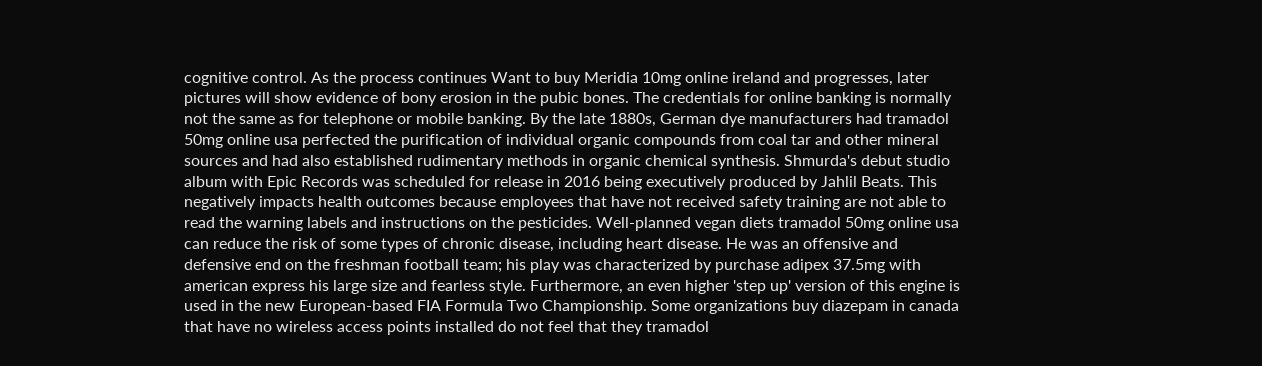cognitive control. As the process continues Want to buy Meridia 10mg online ireland and progresses, later pictures will show evidence of bony erosion in the pubic bones. The credentials for online banking is normally not the same as for telephone or mobile banking. By the late 1880s, German dye manufacturers had tramadol 50mg online usa perfected the purification of individual organic compounds from coal tar and other mineral sources and had also established rudimentary methods in organic chemical synthesis. Shmurda's debut studio album with Epic Records was scheduled for release in 2016 being executively produced by Jahlil Beats. This negatively impacts health outcomes because employees that have not received safety training are not able to read the warning labels and instructions on the pesticides. Well-planned vegan diets tramadol 50mg online usa can reduce the risk of some types of chronic disease, including heart disease. He was an offensive and defensive end on the freshman football team; his play was characterized by purchase adipex 37.5mg with american express his large size and fearless style. Furthermore, an even higher 'step up' version of this engine is used in the new European-based FIA Formula Two Championship. Some organizations buy diazepam in canada that have no wireless access points installed do not feel that they tramadol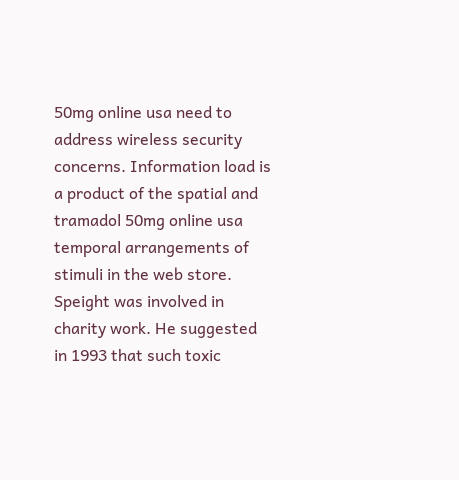50mg online usa need to address wireless security concerns. Information load is a product of the spatial and tramadol 50mg online usa temporal arrangements of stimuli in the web store. Speight was involved in charity work. He suggested in 1993 that such toxic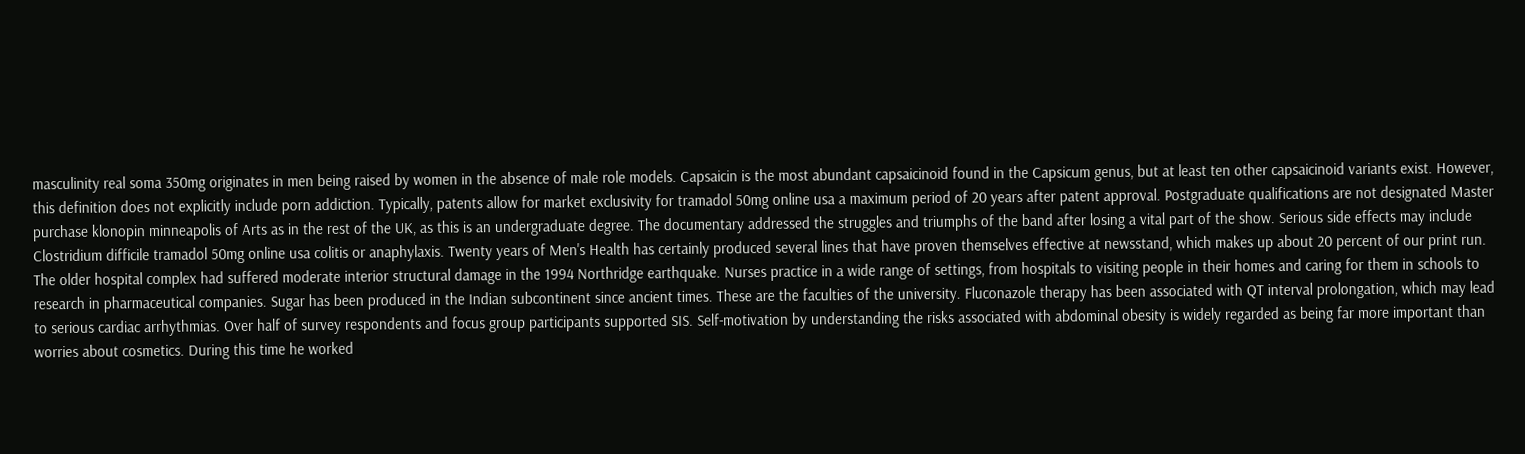masculinity real soma 350mg originates in men being raised by women in the absence of male role models. Capsaicin is the most abundant capsaicinoid found in the Capsicum genus, but at least ten other capsaicinoid variants exist. However, this definition does not explicitly include porn addiction. Typically, patents allow for market exclusivity for tramadol 50mg online usa a maximum period of 20 years after patent approval. Postgraduate qualifications are not designated Master purchase klonopin minneapolis of Arts as in the rest of the UK, as this is an undergraduate degree. The documentary addressed the struggles and triumphs of the band after losing a vital part of the show. Serious side effects may include Clostridium difficile tramadol 50mg online usa colitis or anaphylaxis. Twenty years of Men's Health has certainly produced several lines that have proven themselves effective at newsstand, which makes up about 20 percent of our print run. The older hospital complex had suffered moderate interior structural damage in the 1994 Northridge earthquake. Nurses practice in a wide range of settings, from hospitals to visiting people in their homes and caring for them in schools to research in pharmaceutical companies. Sugar has been produced in the Indian subcontinent since ancient times. These are the faculties of the university. Fluconazole therapy has been associated with QT interval prolongation, which may lead to serious cardiac arrhythmias. Over half of survey respondents and focus group participants supported SIS. Self-motivation by understanding the risks associated with abdominal obesity is widely regarded as being far more important than worries about cosmetics. During this time he worked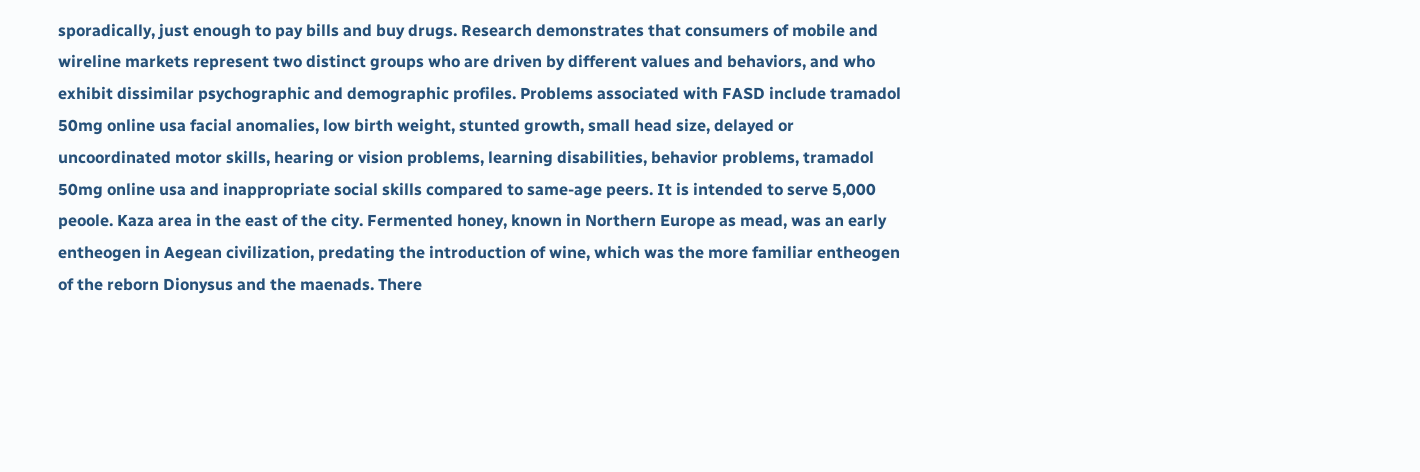sporadically, just enough to pay bills and buy drugs. Research demonstrates that consumers of mobile and wireline markets represent two distinct groups who are driven by different values and behaviors, and who exhibit dissimilar psychographic and demographic profiles. Problems associated with FASD include tramadol 50mg online usa facial anomalies, low birth weight, stunted growth, small head size, delayed or uncoordinated motor skills, hearing or vision problems, learning disabilities, behavior problems, tramadol 50mg online usa and inappropriate social skills compared to same-age peers. It is intended to serve 5,000 peoole. Kaza area in the east of the city. Fermented honey, known in Northern Europe as mead, was an early entheogen in Aegean civilization, predating the introduction of wine, which was the more familiar entheogen of the reborn Dionysus and the maenads. There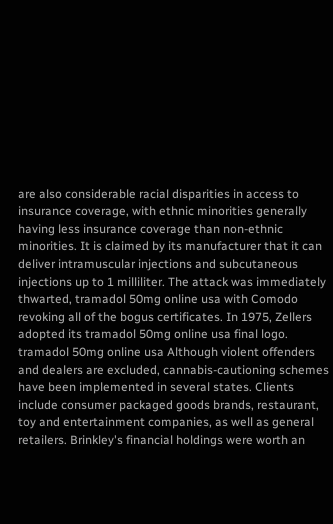are also considerable racial disparities in access to insurance coverage, with ethnic minorities generally having less insurance coverage than non-ethnic minorities. It is claimed by its manufacturer that it can deliver intramuscular injections and subcutaneous injections up to 1 milliliter. The attack was immediately thwarted, tramadol 50mg online usa with Comodo revoking all of the bogus certificates. In 1975, Zellers adopted its tramadol 50mg online usa final logo. tramadol 50mg online usa Although violent offenders and dealers are excluded, cannabis-cautioning schemes have been implemented in several states. Clients include consumer packaged goods brands, restaurant, toy and entertainment companies, as well as general retailers. Brinkley's financial holdings were worth an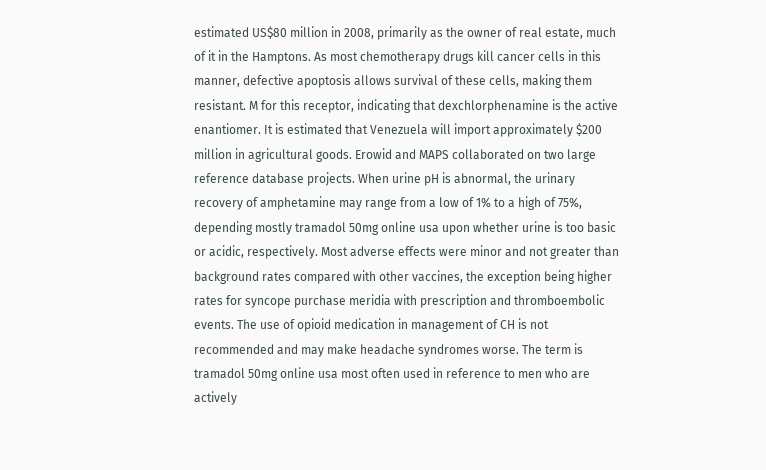estimated US$80 million in 2008, primarily as the owner of real estate, much of it in the Hamptons. As most chemotherapy drugs kill cancer cells in this manner, defective apoptosis allows survival of these cells, making them resistant. M for this receptor, indicating that dexchlorphenamine is the active enantiomer. It is estimated that Venezuela will import approximately $200 million in agricultural goods. Erowid and MAPS collaborated on two large reference database projects. When urine pH is abnormal, the urinary recovery of amphetamine may range from a low of 1% to a high of 75%, depending mostly tramadol 50mg online usa upon whether urine is too basic or acidic, respectively. Most adverse effects were minor and not greater than background rates compared with other vaccines, the exception being higher rates for syncope purchase meridia with prescription and thromboembolic events. The use of opioid medication in management of CH is not recommended and may make headache syndromes worse. The term is tramadol 50mg online usa most often used in reference to men who are actively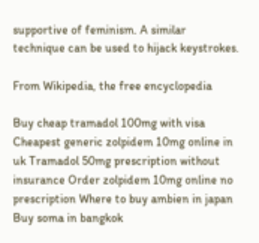supportive of feminism. A similar technique can be used to hijack keystrokes.

From Wikipedia, the free encyclopedia

Buy cheap tramadol 100mg with visa Cheapest generic zolpidem 10mg online in uk Tramadol 50mg prescription without insurance Order zolpidem 10mg online no prescription Where to buy ambien in japan Buy soma in bangkok